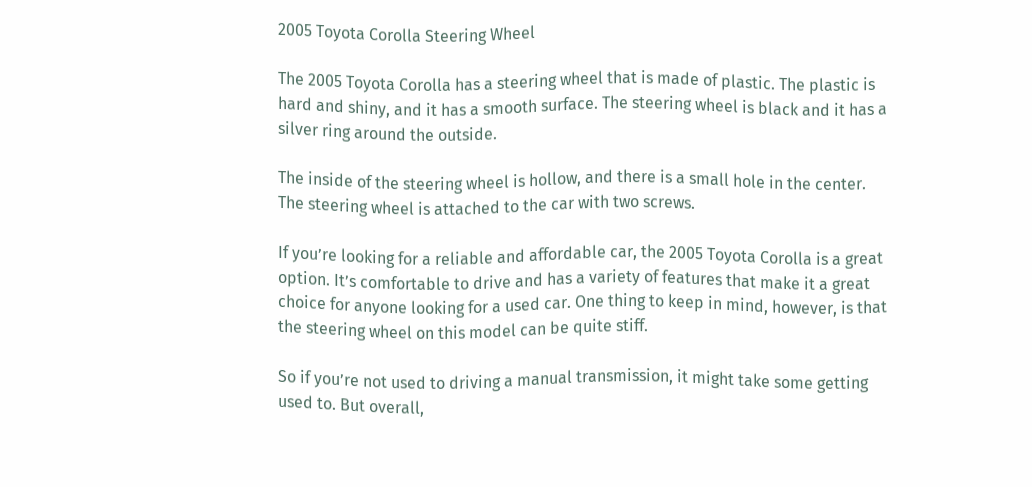2005 Toyota Corolla Steering Wheel

The 2005 Toyota Corolla has a steering wheel that is made of plastic. The plastic is hard and shiny, and it has a smooth surface. The steering wheel is black and it has a silver ring around the outside.

The inside of the steering wheel is hollow, and there is a small hole in the center. The steering wheel is attached to the car with two screws.

If you’re looking for a reliable and affordable car, the 2005 Toyota Corolla is a great option. It’s comfortable to drive and has a variety of features that make it a great choice for anyone looking for a used car. One thing to keep in mind, however, is that the steering wheel on this model can be quite stiff.

So if you’re not used to driving a manual transmission, it might take some getting used to. But overall,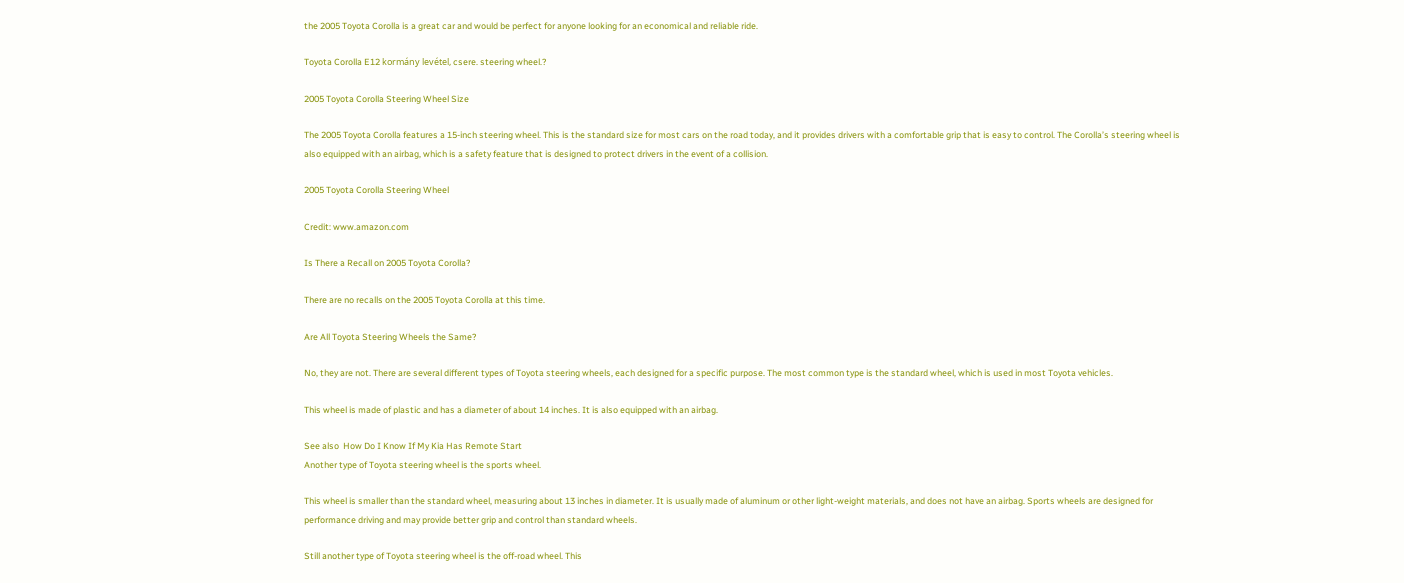the 2005 Toyota Corolla is a great car and would be perfect for anyone looking for an economical and reliable ride.

Toyota Corolla E12 kormány levétel, csere. steering wheel.?

2005 Toyota Corolla Steering Wheel Size

The 2005 Toyota Corolla features a 15-inch steering wheel. This is the standard size for most cars on the road today, and it provides drivers with a comfortable grip that is easy to control. The Corolla’s steering wheel is also equipped with an airbag, which is a safety feature that is designed to protect drivers in the event of a collision.

2005 Toyota Corolla Steering Wheel

Credit: www.amazon.com

Is There a Recall on 2005 Toyota Corolla?

There are no recalls on the 2005 Toyota Corolla at this time.

Are All Toyota Steering Wheels the Same?

No, they are not. There are several different types of Toyota steering wheels, each designed for a specific purpose. The most common type is the standard wheel, which is used in most Toyota vehicles.

This wheel is made of plastic and has a diameter of about 14 inches. It is also equipped with an airbag.

See also  How Do I Know If My Kia Has Remote Start
Another type of Toyota steering wheel is the sports wheel.

This wheel is smaller than the standard wheel, measuring about 13 inches in diameter. It is usually made of aluminum or other light-weight materials, and does not have an airbag. Sports wheels are designed for performance driving and may provide better grip and control than standard wheels.

Still another type of Toyota steering wheel is the off-road wheel. This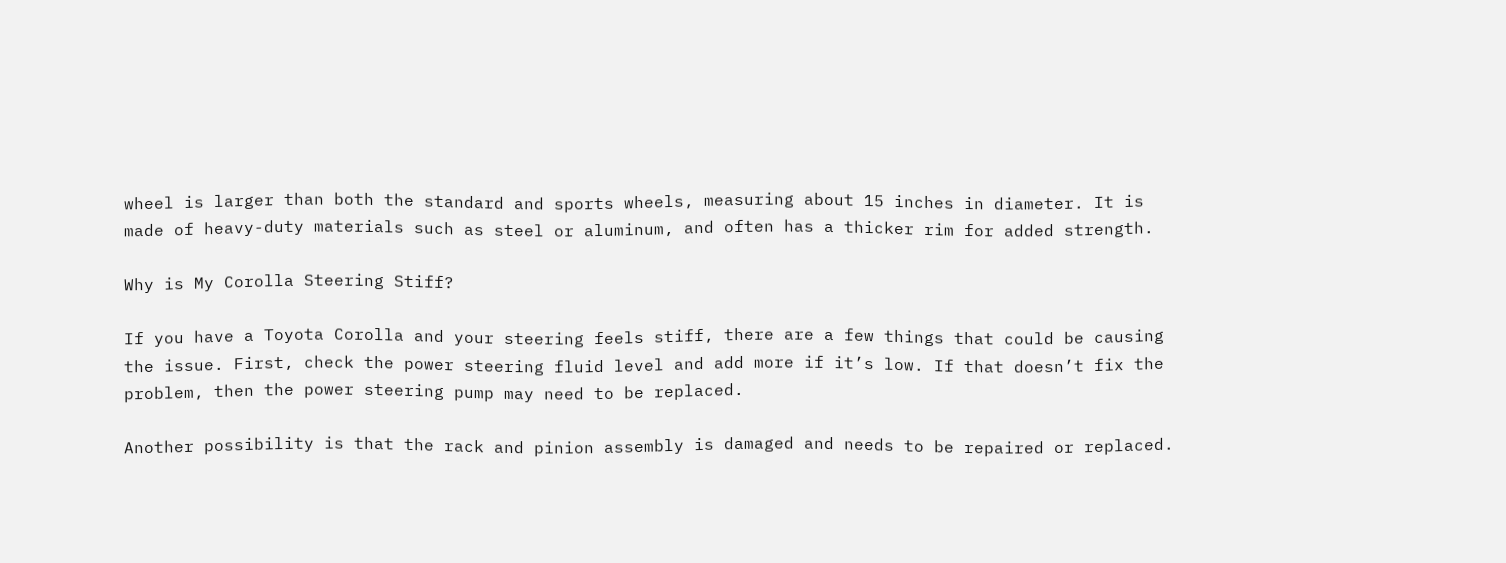wheel is larger than both the standard and sports wheels, measuring about 15 inches in diameter. It is made of heavy-duty materials such as steel or aluminum, and often has a thicker rim for added strength.

Why is My Corolla Steering Stiff?

If you have a Toyota Corolla and your steering feels stiff, there are a few things that could be causing the issue. First, check the power steering fluid level and add more if it’s low. If that doesn’t fix the problem, then the power steering pump may need to be replaced.

Another possibility is that the rack and pinion assembly is damaged and needs to be repaired or replaced.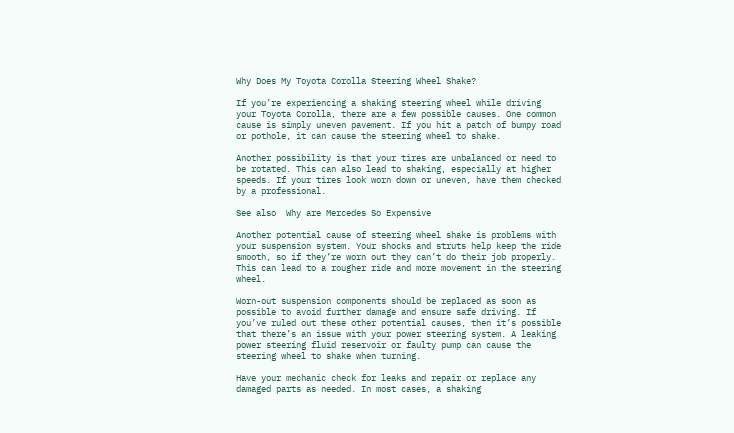Why Does My Toyota Corolla Steering Wheel Shake?

If you’re experiencing a shaking steering wheel while driving your Toyota Corolla, there are a few possible causes. One common cause is simply uneven pavement. If you hit a patch of bumpy road or pothole, it can cause the steering wheel to shake.

Another possibility is that your tires are unbalanced or need to be rotated. This can also lead to shaking, especially at higher speeds. If your tires look worn down or uneven, have them checked by a professional.

See also  Why are Mercedes So Expensive

Another potential cause of steering wheel shake is problems with your suspension system. Your shocks and struts help keep the ride smooth, so if they’re worn out they can’t do their job properly. This can lead to a rougher ride and more movement in the steering wheel.

Worn-out suspension components should be replaced as soon as possible to avoid further damage and ensure safe driving. If you’ve ruled out these other potential causes, then it’s possible that there’s an issue with your power steering system. A leaking power steering fluid reservoir or faulty pump can cause the steering wheel to shake when turning.

Have your mechanic check for leaks and repair or replace any damaged parts as needed. In most cases, a shaking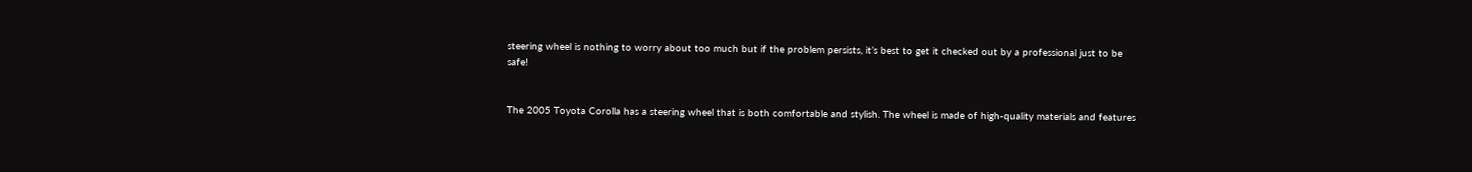steering wheel is nothing to worry about too much but if the problem persists, it’s best to get it checked out by a professional just to be safe!


The 2005 Toyota Corolla has a steering wheel that is both comfortable and stylish. The wheel is made of high-quality materials and features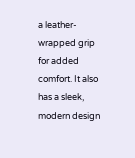a leather-wrapped grip for added comfort. It also has a sleek, modern design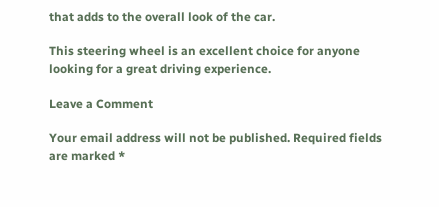that adds to the overall look of the car.

This steering wheel is an excellent choice for anyone looking for a great driving experience.

Leave a Comment

Your email address will not be published. Required fields are marked *